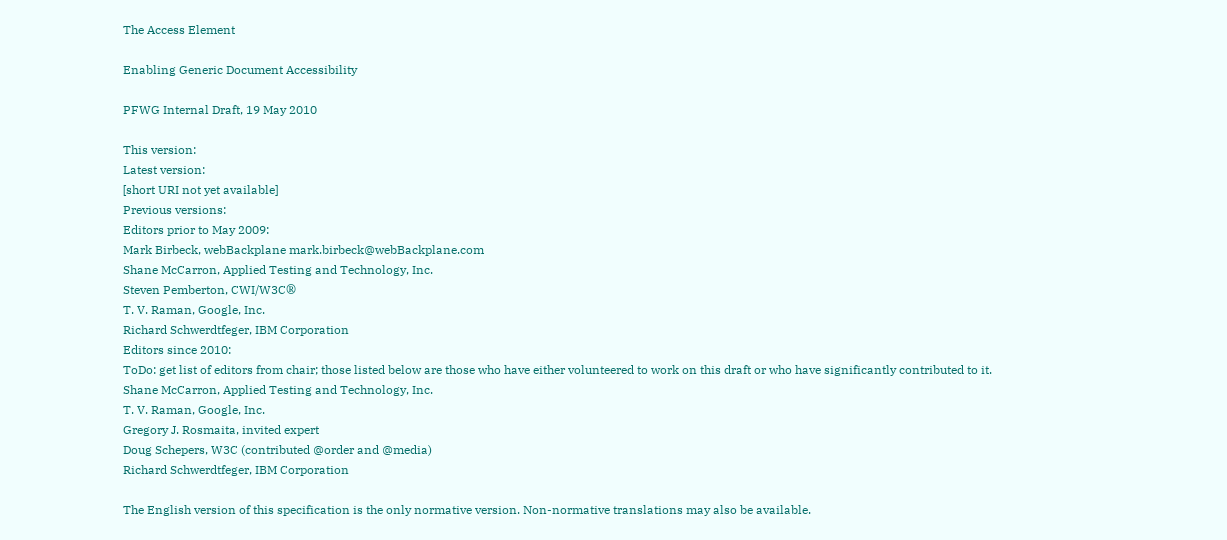The Access Element

Enabling Generic Document Accessibility

PFWG Internal Draft, 19 May 2010

This version:
Latest version:
[short URI not yet available]
Previous versions:
Editors prior to May 2009:
Mark Birbeck, webBackplane mark.birbeck@webBackplane.com
Shane McCarron, Applied Testing and Technology, Inc.
Steven Pemberton, CWI/W3C®
T. V. Raman, Google, Inc.
Richard Schwerdtfeger, IBM Corporation
Editors since 2010:
ToDo: get list of editors from chair; those listed below are those who have either volunteered to work on this draft or who have significantly contributed to it.
Shane McCarron, Applied Testing and Technology, Inc.
T. V. Raman, Google, Inc.
Gregory J. Rosmaita, invited expert
Doug Schepers, W3C (contributed @order and @media)
Richard Schwerdtfeger, IBM Corporation

The English version of this specification is the only normative version. Non-normative translations may also be available.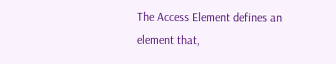The Access Element defines an element that,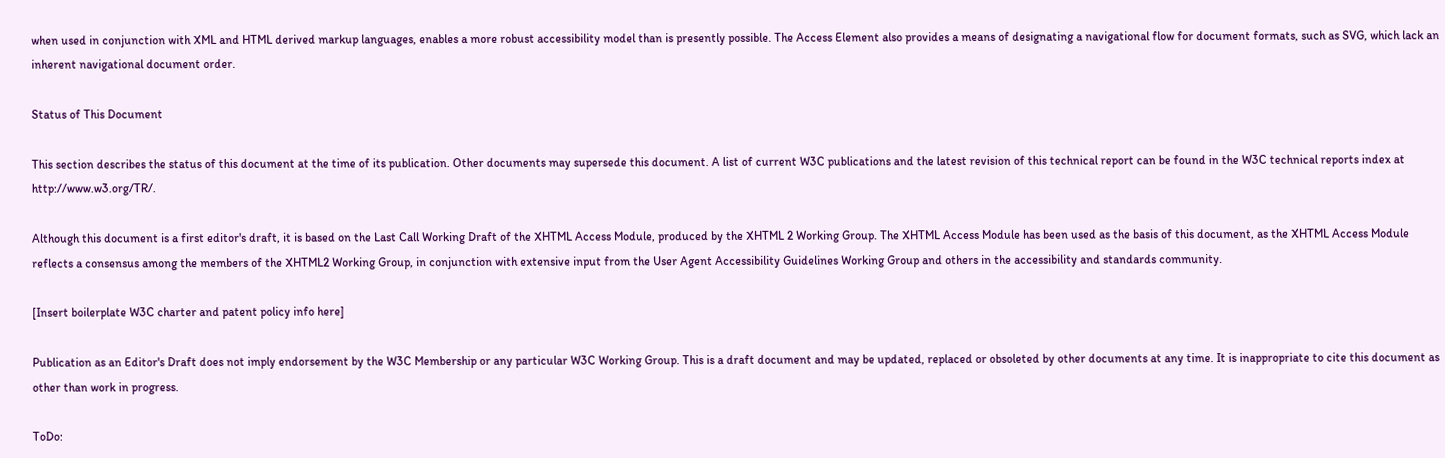when used in conjunction with XML and HTML derived markup languages, enables a more robust accessibility model than is presently possible. The Access Element also provides a means of designating a navigational flow for document formats, such as SVG, which lack an inherent navigational document order.

Status of This Document

This section describes the status of this document at the time of its publication. Other documents may supersede this document. A list of current W3C publications and the latest revision of this technical report can be found in the W3C technical reports index at http://www.w3.org/TR/.

Although this document is a first editor's draft, it is based on the Last Call Working Draft of the XHTML Access Module, produced by the XHTML 2 Working Group. The XHTML Access Module has been used as the basis of this document, as the XHTML Access Module reflects a consensus among the members of the XHTML2 Working Group, in conjunction with extensive input from the User Agent Accessibility Guidelines Working Group and others in the accessibility and standards community.

[Insert boilerplate W3C charter and patent policy info here]

Publication as an Editor's Draft does not imply endorsement by the W3C Membership or any particular W3C Working Group. This is a draft document and may be updated, replaced or obsoleted by other documents at any time. It is inappropriate to cite this document as other than work in progress.

ToDo: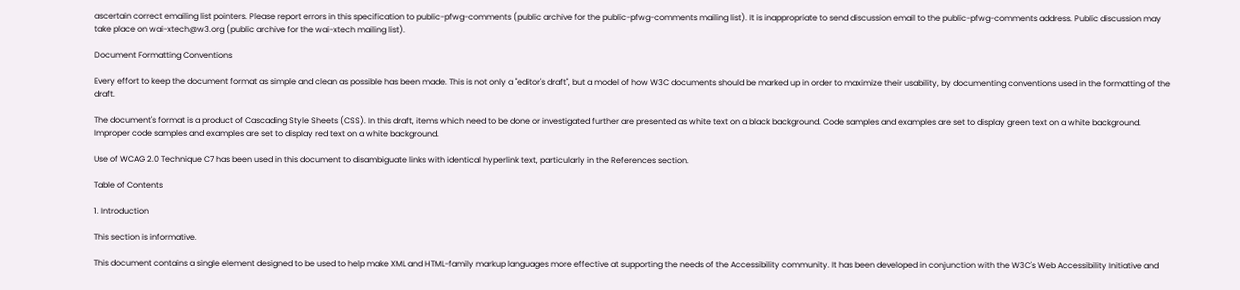ascertain correct emailing list pointers. Please report errors in this specification to public-pfwg-comments (public archive for the public-pfwg-comments mailing list). It is inappropriate to send discussion email to the public-pfwg-comments address. Public discussion may take place on wai-xtech@w3.org (public archive for the wai-xtech mailing list).

Document Formatting Conventions

Every effort to keep the document format as simple and clean as possible has been made. This is not only a "editor's draft", but a model of how W3C documents should be marked up in order to maximize their usability, by documenting conventions used in the formatting of the draft.

The document's format is a product of Cascading Style Sheets (CSS). In this draft, items which need to be done or investigated further are presented as white text on a black background. Code samples and examples are set to display green text on a white background. Improper code samples and examples are set to display red text on a white background.

Use of WCAG 2.0 Technique C7 has been used in this document to disambiguate links with identical hyperlink text, particularly in the References section.

Table of Contents

1. Introduction

This section is informative.

This document contains a single element designed to be used to help make XML and HTML-family markup languages more effective at supporting the needs of the Accessibility community. It has been developed in conjunction with the W3C's Web Accessibility Initiative and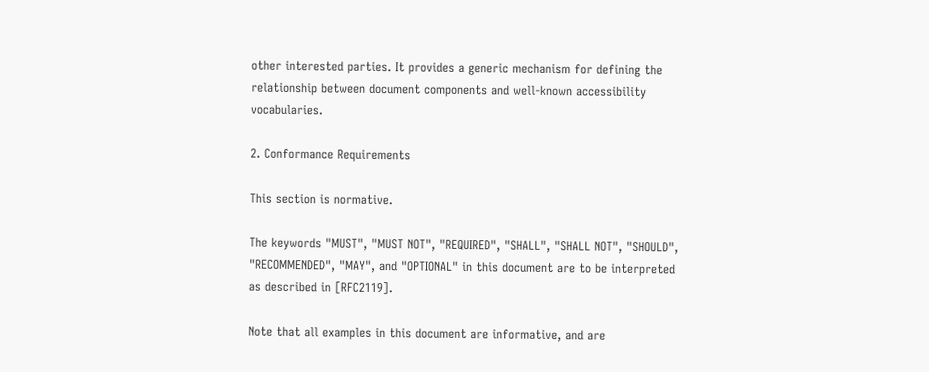other interested parties. It provides a generic mechanism for defining the relationship between document components and well-known accessibility vocabularies.

2. Conformance Requirements

This section is normative.

The keywords "MUST", "MUST NOT", "REQUIRED", "SHALL", "SHALL NOT", "SHOULD", "RECOMMENDED", "MAY", and "OPTIONAL" in this document are to be interpreted as described in [RFC2119].

Note that all examples in this document are informative, and are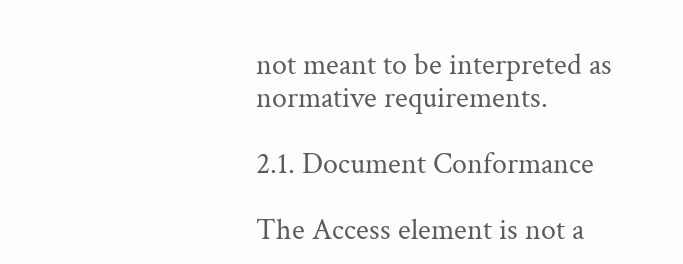not meant to be interpreted as normative requirements.

2.1. Document Conformance

The Access element is not a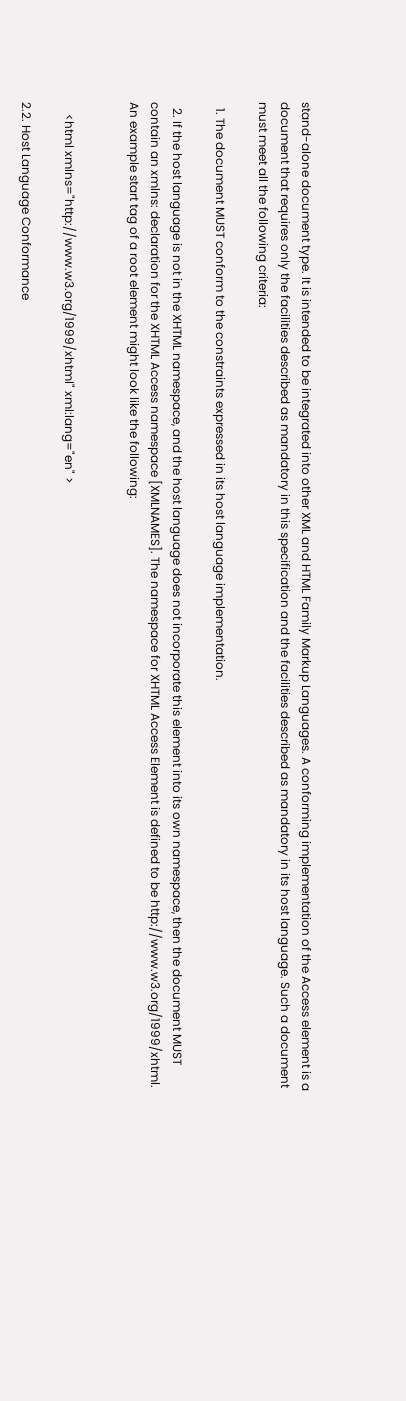stand-alone document type. It is intended to be integrated into other XML and HTML Family Markup Languages. A conforming implementation of the Access element is a document that requires only the facilities described as mandatory in this specification and the facilities described as mandatory in its host language. Such a document must meet all the following criteria:

  1. The document MUST conform to the constraints expressed in its host language implementation.

  2. If the host language is not in the XHTML namespace, and the host language does not incorporate this element into its own namespace, then the document MUST contain an xmlns: declaration for the XHTML Access namespace [XMLNAMES]. The namespace for XHTML Access Element is defined to be http://www.w3.org/1999/xhtml. An example start tag of a root element might look like the following:


    <html xmlns="http://www.w3.org/1999/xhtml" xml:lang="en" >

2.2. Host Language Conformance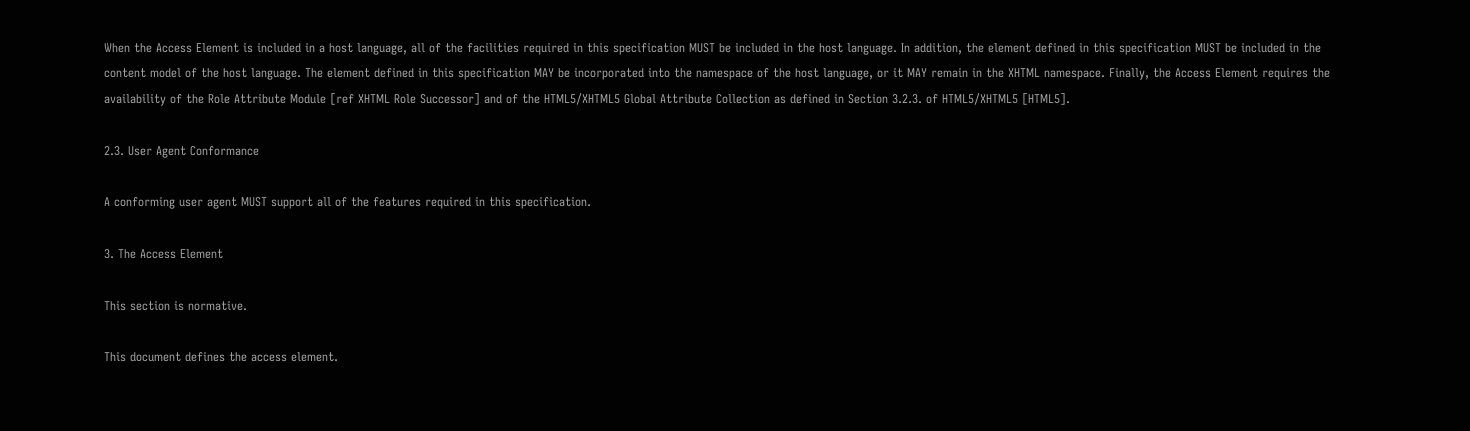When the Access Element is included in a host language, all of the facilities required in this specification MUST be included in the host language. In addition, the element defined in this specification MUST be included in the content model of the host language. The element defined in this specification MAY be incorporated into the namespace of the host language, or it MAY remain in the XHTML namespace. Finally, the Access Element requires the availability of the Role Attribute Module [ref XHTML Role Successor] and of the HTML5/XHTML5 Global Attribute Collection as defined in Section 3.2.3. of HTML5/XHTML5 [HTML5].

2.3. User Agent Conformance

A conforming user agent MUST support all of the features required in this specification.

3. The Access Element

This section is normative.

This document defines the access element.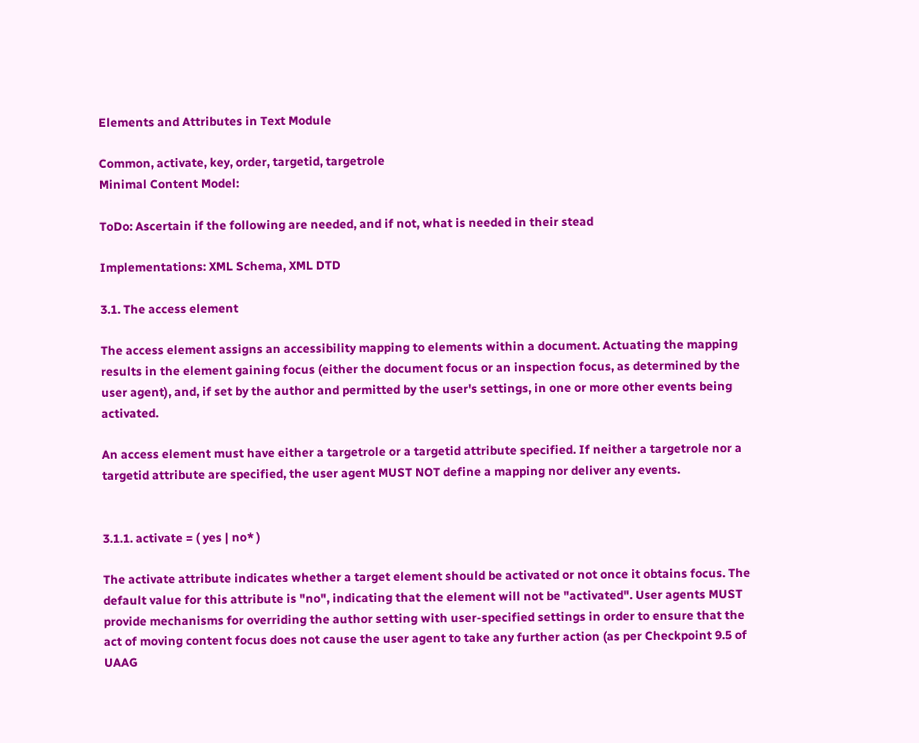Elements and Attributes in Text Module

Common, activate, key, order, targetid, targetrole
Minimal Content Model:

ToDo: Ascertain if the following are needed, and if not, what is needed in their stead

Implementations: XML Schema, XML DTD

3.1. The access element

The access element assigns an accessibility mapping to elements within a document. Actuating the mapping results in the element gaining focus (either the document focus or an inspection focus, as determined by the user agent), and, if set by the author and permitted by the user's settings, in one or more other events being activated.

An access element must have either a targetrole or a targetid attribute specified. If neither a targetrole nor a targetid attribute are specified, the user agent MUST NOT define a mapping nor deliver any events.


3.1.1. activate = ( yes | no* )

The activate attribute indicates whether a target element should be activated or not once it obtains focus. The default value for this attribute is "no", indicating that the element will not be "activated". User agents MUST provide mechanisms for overriding the author setting with user-specified settings in order to ensure that the act of moving content focus does not cause the user agent to take any further action (as per Checkpoint 9.5 of UAAG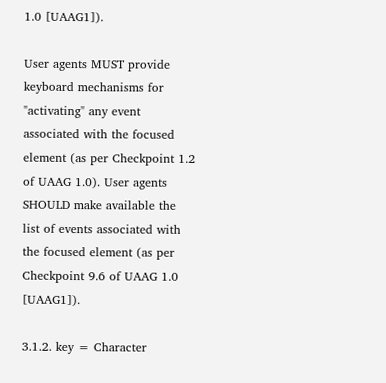1.0 [UAAG1]).

User agents MUST provide keyboard mechanisms for "activating" any event associated with the focused element (as per Checkpoint 1.2 of UAAG 1.0). User agents SHOULD make available the list of events associated with the focused element (as per Checkpoint 9.6 of UAAG 1.0 [UAAG1]).

3.1.2. key = Character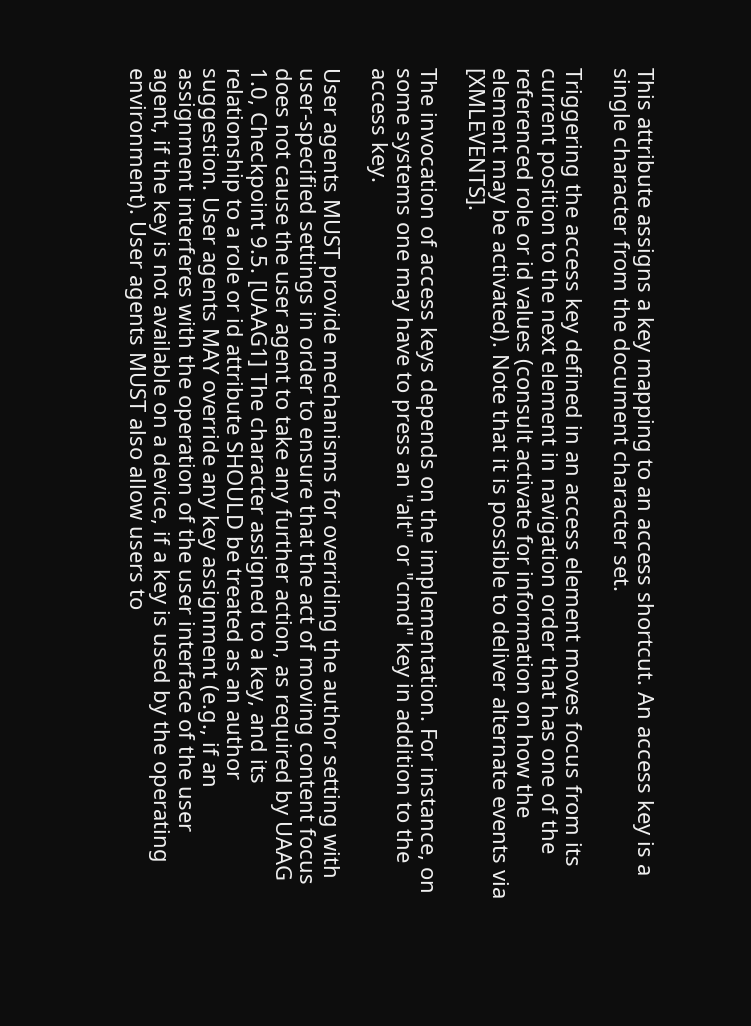This attribute assigns a key mapping to an access shortcut. An access key is a single character from the document character set.

Triggering the access key defined in an access element moves focus from its current position to the next element in navigation order that has one of the referenced role or id values (consult activate for information on how the element may be activated). Note that it is possible to deliver alternate events via [XMLEVENTS].

The invocation of access keys depends on the implementation. For instance, on some systems one may have to press an "alt" or "cmd" key in addition to the access key.

User agents MUST provide mechanisms for overriding the author setting with user-specified settings in order to ensure that the act of moving content focus does not cause the user agent to take any further action, as required by UAAG 1.0, Checkpoint 9.5. [UAAG1] The character assigned to a key, and its relationship to a role or id attribute SHOULD be treated as an author suggestion. User agents MAY override any key assignment (e.g., if an assignment interferes with the operation of the user interface of the user agent, if the key is not available on a device, if a key is used by the operating environment). User agents MUST also allow users to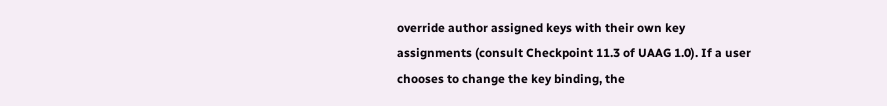override author assigned keys with their own key assignments (consult Checkpoint 11.3 of UAAG 1.0). If a user chooses to change the key binding, the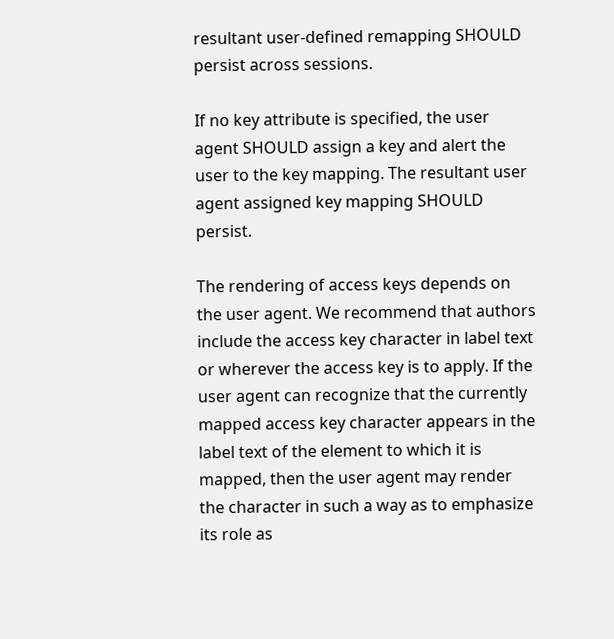resultant user-defined remapping SHOULD persist across sessions.

If no key attribute is specified, the user agent SHOULD assign a key and alert the user to the key mapping. The resultant user agent assigned key mapping SHOULD persist.

The rendering of access keys depends on the user agent. We recommend that authors include the access key character in label text or wherever the access key is to apply. If the user agent can recognize that the currently mapped access key character appears in the label text of the element to which it is mapped, then the user agent may render the character in such a way as to emphasize its role as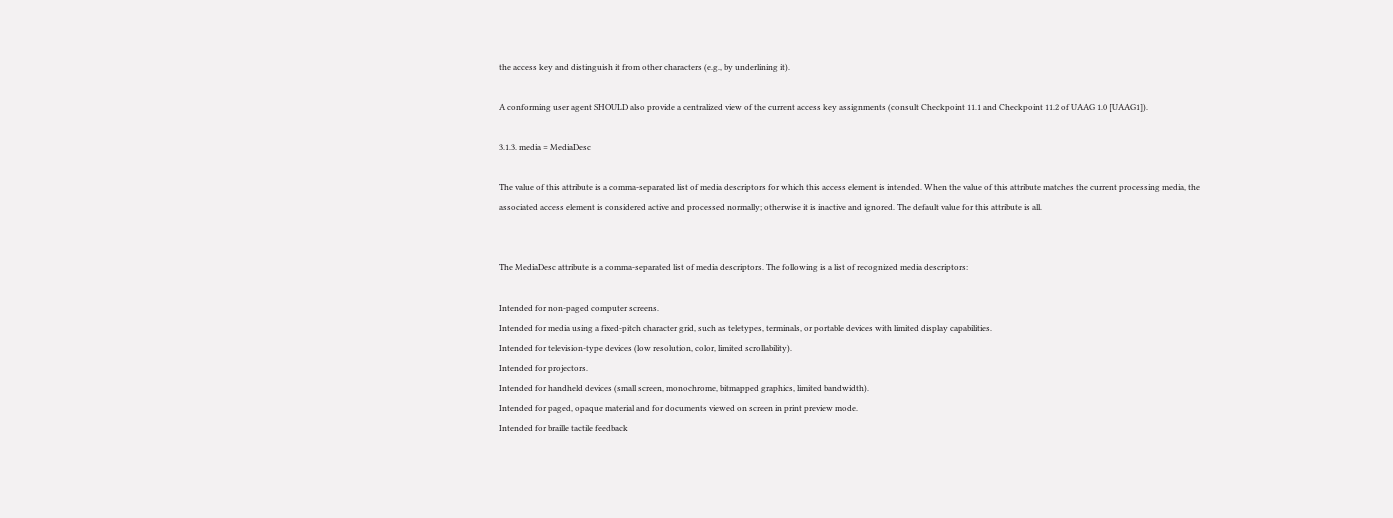the access key and distinguish it from other characters (e.g., by underlining it).

A conforming user agent SHOULD also provide a centralized view of the current access key assignments (consult Checkpoint 11.1 and Checkpoint 11.2 of UAAG 1.0 [UAAG1]).

3.1.3. media = MediaDesc

The value of this attribute is a comma-separated list of media descriptors for which this access element is intended. When the value of this attribute matches the current processing media, the associated access element is considered active and processed normally; otherwise it is inactive and ignored. The default value for this attribute is all.


The MediaDesc attribute is a comma-separated list of media descriptors. The following is a list of recognized media descriptors:

Intended for non-paged computer screens.
Intended for media using a fixed-pitch character grid, such as teletypes, terminals, or portable devices with limited display capabilities.
Intended for television-type devices (low resolution, color, limited scrollability).
Intended for projectors.
Intended for handheld devices (small screen, monochrome, bitmapped graphics, limited bandwidth).
Intended for paged, opaque material and for documents viewed on screen in print preview mode.
Intended for braille tactile feedback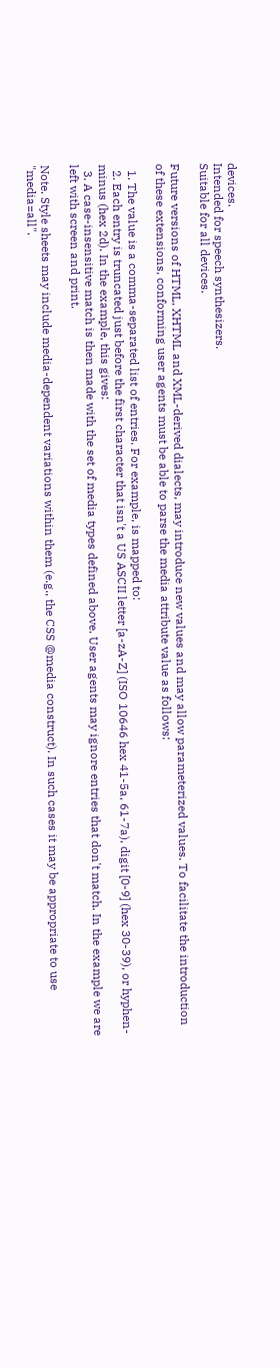devices.
Intended for speech synthesizers.
Suitable for all devices.

Future versions of HTML, XHTML and XML-derived dialects, may introduce new values and may allow parameterized values. To facilitate the introduction of these extensions, conforming user agents must be able to parse the media attribute value as follows:

  1. The value is a comma-separated list of entries. For example, is mapped to:
  2. Each entry is truncated just before the first character that isn't a US ASCII letter [a-zA-Z] (ISO 10646 hex 41-5a, 61-7a), digit [0-9] (hex 30-39), or hyphen-minus (hex 2d). In the example, this gives:
  3. A case-insensitive match is then made with the set of media types defined above. User agents may ignore entries that don't match. In the example we are left with screen and print.

Note. Style sheets may include media-dependent variations within them (e.g., the CSS @media construct). In such cases it may be appropriate to use "media=all".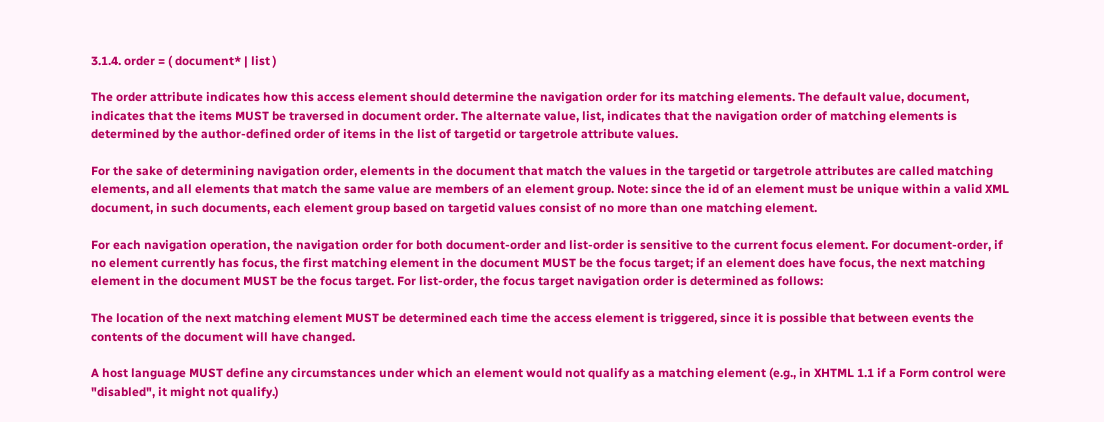3.1.4. order = ( document* | list )

The order attribute indicates how this access element should determine the navigation order for its matching elements. The default value, document, indicates that the items MUST be traversed in document order. The alternate value, list, indicates that the navigation order of matching elements is determined by the author-defined order of items in the list of targetid or targetrole attribute values.

For the sake of determining navigation order, elements in the document that match the values in the targetid or targetrole attributes are called matching elements, and all elements that match the same value are members of an element group. Note: since the id of an element must be unique within a valid XML document, in such documents, each element group based on targetid values consist of no more than one matching element.

For each navigation operation, the navigation order for both document-order and list-order is sensitive to the current focus element. For document-order, if no element currently has focus, the first matching element in the document MUST be the focus target; if an element does have focus, the next matching element in the document MUST be the focus target. For list-order, the focus target navigation order is determined as follows:

The location of the next matching element MUST be determined each time the access element is triggered, since it is possible that between events the contents of the document will have changed.

A host language MUST define any circumstances under which an element would not qualify as a matching element (e.g., in XHTML 1.1 if a Form control were "disabled", it might not qualify.)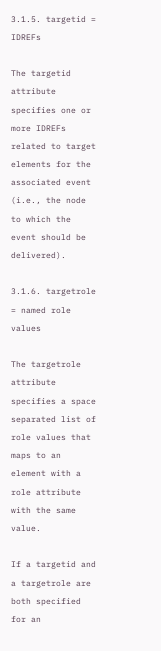3.1.5. targetid = IDREFs

The targetid attribute specifies one or more IDREFs related to target elements for the associated event (i.e., the node to which the event should be delivered).

3.1.6. targetrole = named role values

The targetrole attribute specifies a space separated list of role values that maps to an element with a role attribute with the same value.

If a targetid and a targetrole are both specified for an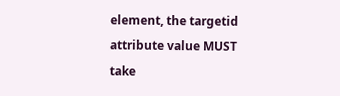element, the targetid attribute value MUST take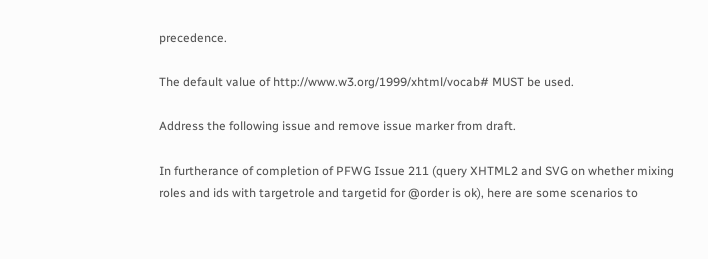precedence.

The default value of http://www.w3.org/1999/xhtml/vocab# MUST be used.

Address the following issue and remove issue marker from draft.

In furtherance of completion of PFWG Issue 211 (query XHTML2 and SVG on whether mixing roles and ids with targetrole and targetid for @order is ok), here are some scenarios to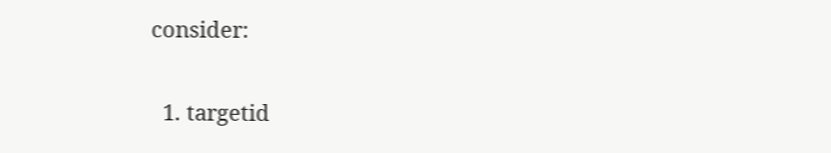consider:

  1. targetid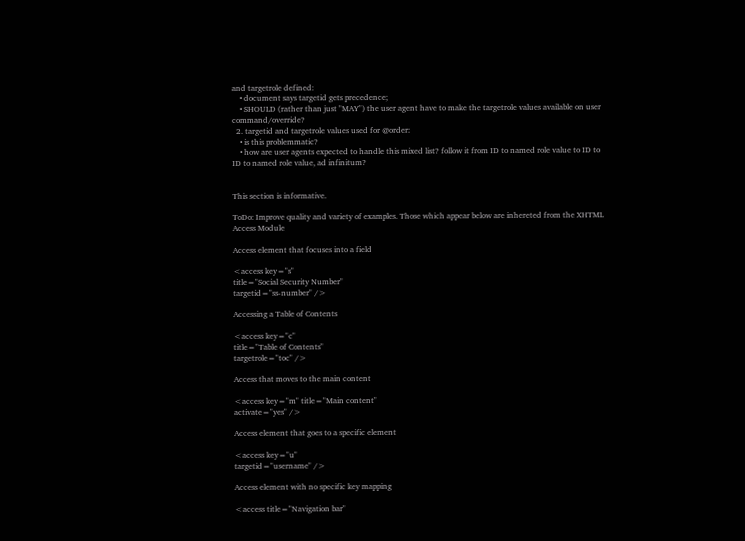and targetrole defined:
    • document says targetid gets precedence;
    • SHOULD (rather than just "MAY") the user agent have to make the targetrole values available on user command/override?
  2. targetid and targetrole values used for @order:
    • is this problemmatic?
    • how are user agents expected to handle this mixed list? follow it from ID to named role value to ID to ID to named role value, ad infinitum?


This section is informative.

ToDo: Improve quality and variety of examples. Those which appear below are inhereted from the XHTML Access Module

Access element that focuses into a field

<access key="s"
title="Social Security Number"
targetid="ss-number" />

Accessing a Table of Contents

<access key="c"
title="Table of Contents"
targetrole="toc" />

Access that moves to the main content

<access key="m" title="Main content"
activate="yes" />

Access element that goes to a specific element

<access key="u"
targetid="username" />

Access element with no specific key mapping

<access title="Navigation bar"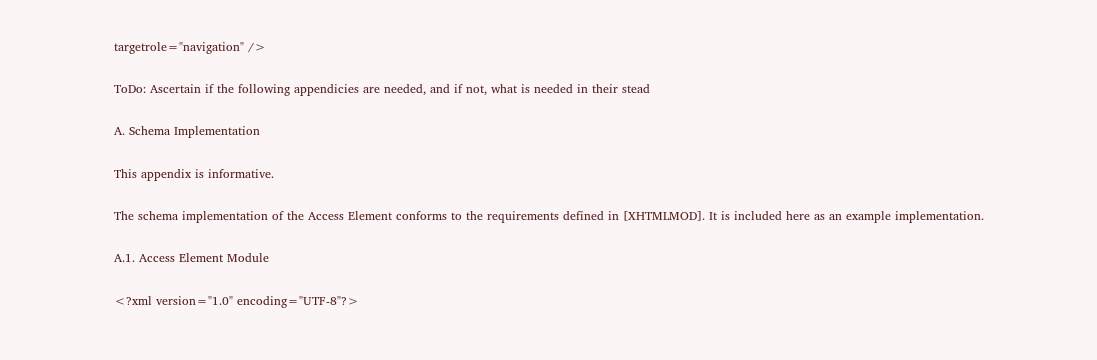targetrole="navigation" />

ToDo: Ascertain if the following appendicies are needed, and if not, what is needed in their stead

A. Schema Implementation

This appendix is informative.

The schema implementation of the Access Element conforms to the requirements defined in [XHTMLMOD]. It is included here as an example implementation.

A.1. Access Element Module

<?xml version="1.0" encoding="UTF-8"?>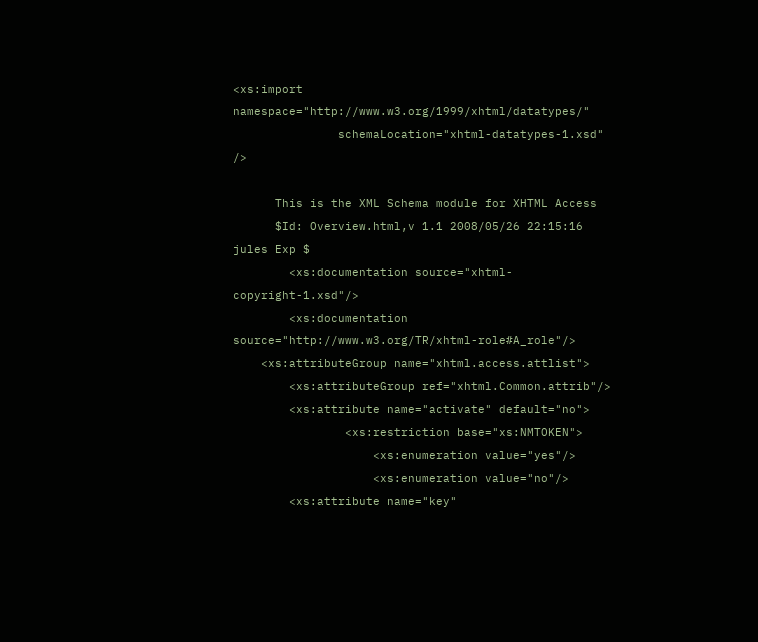<xs:import namespace="http://www.w3.org/1999/xhtml/datatypes/"
               schemaLocation="xhtml-datatypes-1.xsd" />

      This is the XML Schema module for XHTML Access
      $Id: Overview.html,v 1.1 2008/05/26 22:15:16 jules Exp $
        <xs:documentation source="xhtml-copyright-1.xsd"/>
        <xs:documentation source="http://www.w3.org/TR/xhtml-role#A_role"/>
    <xs:attributeGroup name="xhtml.access.attlist">
        <xs:attributeGroup ref="xhtml.Common.attrib"/>
        <xs:attribute name="activate" default="no">
                <xs:restriction base="xs:NMTOKEN">
                    <xs:enumeration value="yes"/>
                    <xs:enumeration value="no"/>
        <xs:attribute name="key"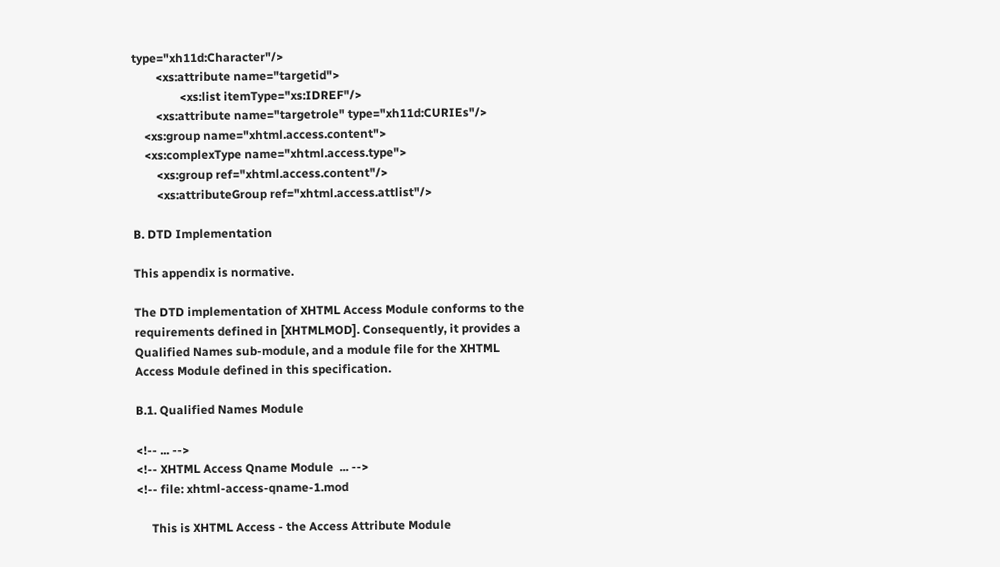type="xh11d:Character"/>
        <xs:attribute name="targetid">
                <xs:list itemType="xs:IDREF"/>
        <xs:attribute name="targetrole" type="xh11d:CURIEs"/>
    <xs:group name="xhtml.access.content">
    <xs:complexType name="xhtml.access.type">
        <xs:group ref="xhtml.access.content"/>
        <xs:attributeGroup ref="xhtml.access.attlist"/>

B. DTD Implementation

This appendix is normative.

The DTD implementation of XHTML Access Module conforms to the requirements defined in [XHTMLMOD]. Consequently, it provides a Qualified Names sub-module, and a module file for the XHTML Access Module defined in this specification.

B.1. Qualified Names Module

<!-- ... -->
<!-- XHTML Access Qname Module  ... -->
<!-- file: xhtml-access-qname-1.mod

     This is XHTML Access - the Access Attribute Module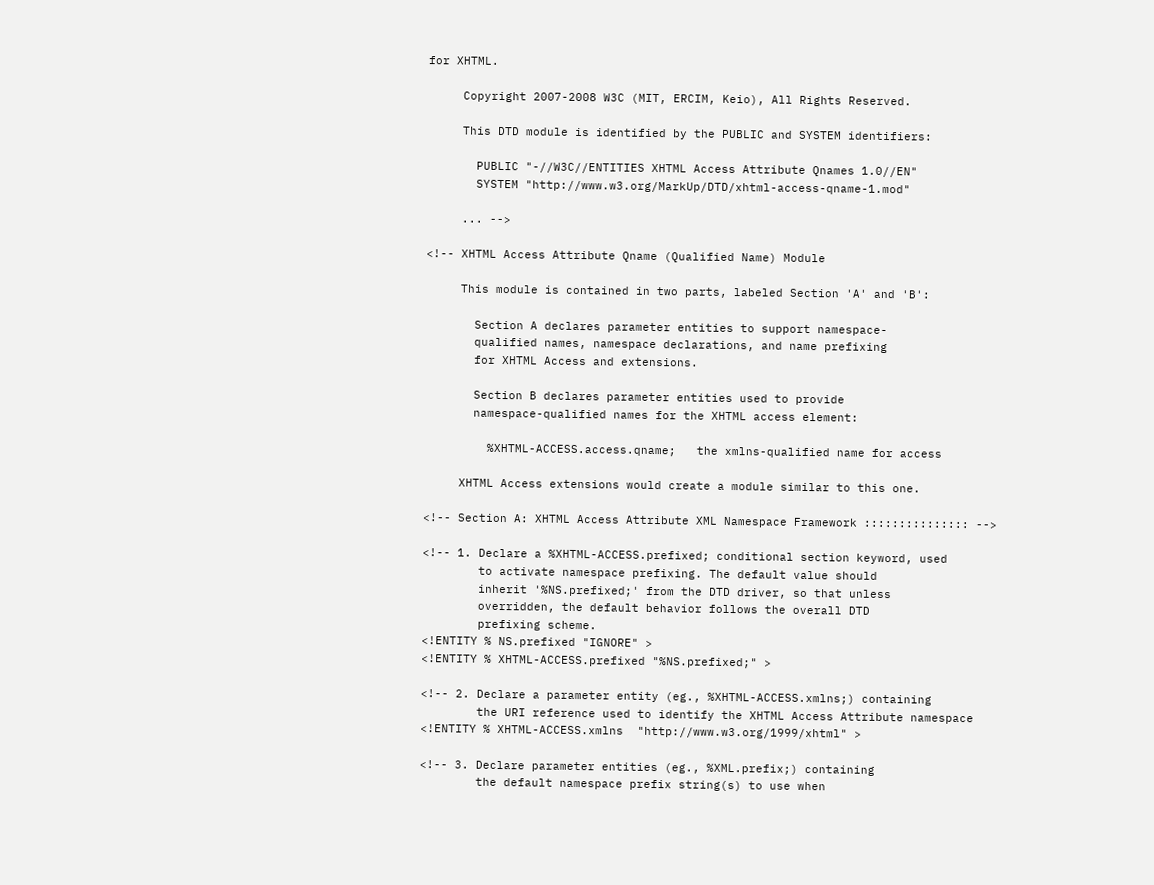for XHTML.

     Copyright 2007-2008 W3C (MIT, ERCIM, Keio), All Rights Reserved.

     This DTD module is identified by the PUBLIC and SYSTEM identifiers:

       PUBLIC "-//W3C//ENTITIES XHTML Access Attribute Qnames 1.0//EN"
       SYSTEM "http://www.w3.org/MarkUp/DTD/xhtml-access-qname-1.mod"

     ... -->

<!-- XHTML Access Attribute Qname (Qualified Name) Module

     This module is contained in two parts, labeled Section 'A' and 'B':

       Section A declares parameter entities to support namespace-
       qualified names, namespace declarations, and name prefixing
       for XHTML Access and extensions.

       Section B declares parameter entities used to provide
       namespace-qualified names for the XHTML access element:

         %XHTML-ACCESS.access.qname;   the xmlns-qualified name for access

     XHTML Access extensions would create a module similar to this one.

<!-- Section A: XHTML Access Attribute XML Namespace Framework ::::::::::::::: -->

<!-- 1. Declare a %XHTML-ACCESS.prefixed; conditional section keyword, used
        to activate namespace prefixing. The default value should
        inherit '%NS.prefixed;' from the DTD driver, so that unless
        overridden, the default behavior follows the overall DTD
        prefixing scheme.
<!ENTITY % NS.prefixed "IGNORE" >
<!ENTITY % XHTML-ACCESS.prefixed "%NS.prefixed;" >

<!-- 2. Declare a parameter entity (eg., %XHTML-ACCESS.xmlns;) containing
        the URI reference used to identify the XHTML Access Attribute namespace
<!ENTITY % XHTML-ACCESS.xmlns  "http://www.w3.org/1999/xhtml" >

<!-- 3. Declare parameter entities (eg., %XML.prefix;) containing
        the default namespace prefix string(s) to use when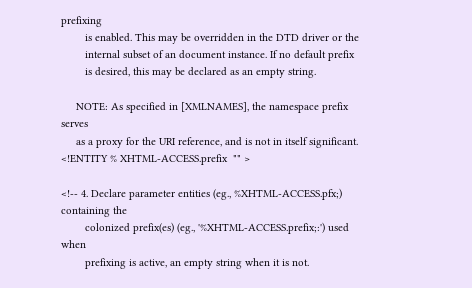prefixing
        is enabled. This may be overridden in the DTD driver or the
        internal subset of an document instance. If no default prefix
        is desired, this may be declared as an empty string.

     NOTE: As specified in [XMLNAMES], the namespace prefix serves
     as a proxy for the URI reference, and is not in itself significant.
<!ENTITY % XHTML-ACCESS.prefix  "" >

<!-- 4. Declare parameter entities (eg., %XHTML-ACCESS.pfx;) containing the
        colonized prefix(es) (eg., '%XHTML-ACCESS.prefix;:') used when
        prefixing is active, an empty string when it is not.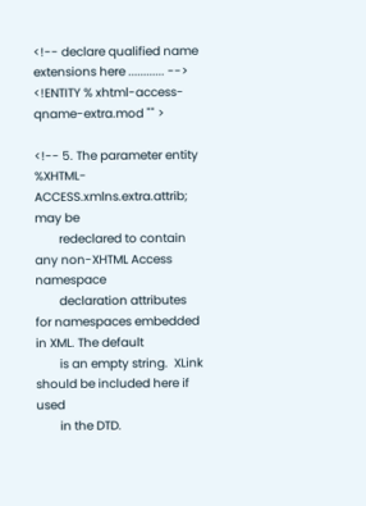<!-- declare qualified name extensions here ............ -->
<!ENTITY % xhtml-access-qname-extra.mod "" >

<!-- 5. The parameter entity %XHTML-ACCESS.xmlns.extra.attrib; may be
        redeclared to contain any non-XHTML Access namespace
        declaration attributes for namespaces embedded in XML. The default
        is an empty string.  XLink should be included here if used
        in the DTD.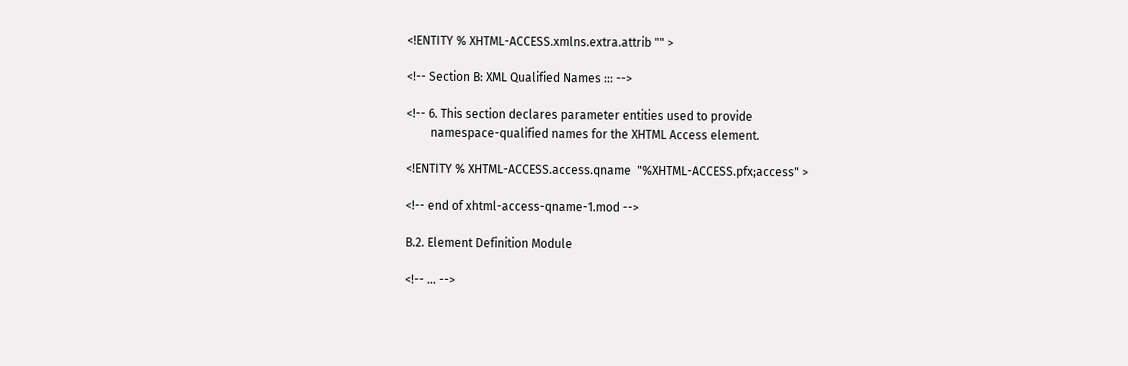<!ENTITY % XHTML-ACCESS.xmlns.extra.attrib "" >

<!-- Section B: XML Qualified Names ::: -->

<!-- 6. This section declares parameter entities used to provide
        namespace-qualified names for the XHTML Access element.

<!ENTITY % XHTML-ACCESS.access.qname  "%XHTML-ACCESS.pfx;access" >

<!-- end of xhtml-access-qname-1.mod -->

B.2. Element Definition Module

<!-- ... -->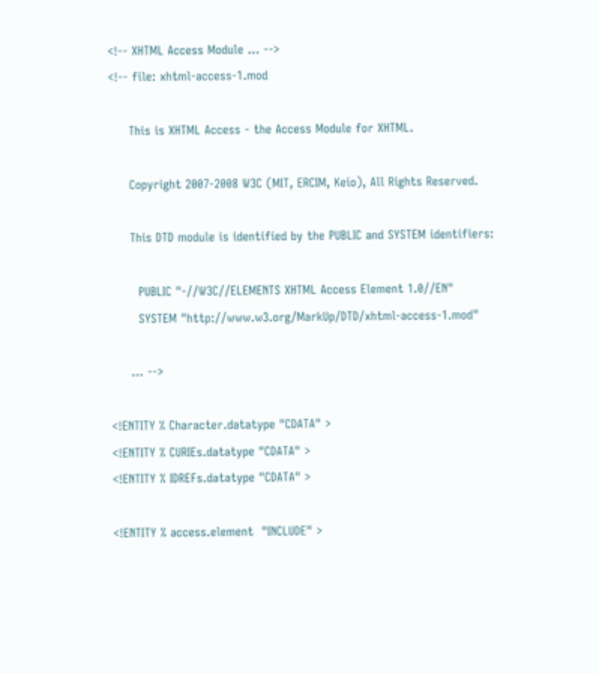<!-- XHTML Access Module ... -->
<!-- file: xhtml-access-1.mod

     This is XHTML Access - the Access Module for XHTML.

     Copyright 2007-2008 W3C (MIT, ERCIM, Keio), All Rights Reserved.

     This DTD module is identified by the PUBLIC and SYSTEM identifiers:

       PUBLIC "-//W3C//ELEMENTS XHTML Access Element 1.0//EN"
       SYSTEM "http://www.w3.org/MarkUp/DTD/xhtml-access-1.mod"

     ... -->

<!ENTITY % Character.datatype "CDATA" >
<!ENTITY % CURIEs.datatype "CDATA" >
<!ENTITY % IDREFs.datatype "CDATA" >

<!ENTITY % access.element  "INCLUDE" >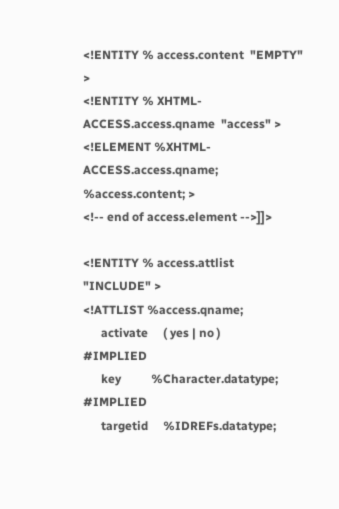<!ENTITY % access.content  "EMPTY" >
<!ENTITY % XHTML-ACCESS.access.qname  "access" >
<!ELEMENT %XHTML-ACCESS.access.qname;  %access.content; >
<!-- end of access.element -->]]>

<!ENTITY % access.attlist  "INCLUDE" >
<!ATTLIST %access.qname;
      activate     ( yes | no )             #IMPLIED
      key          %Character.datatype;     #IMPLIED
      targetid     %IDREFs.datatype;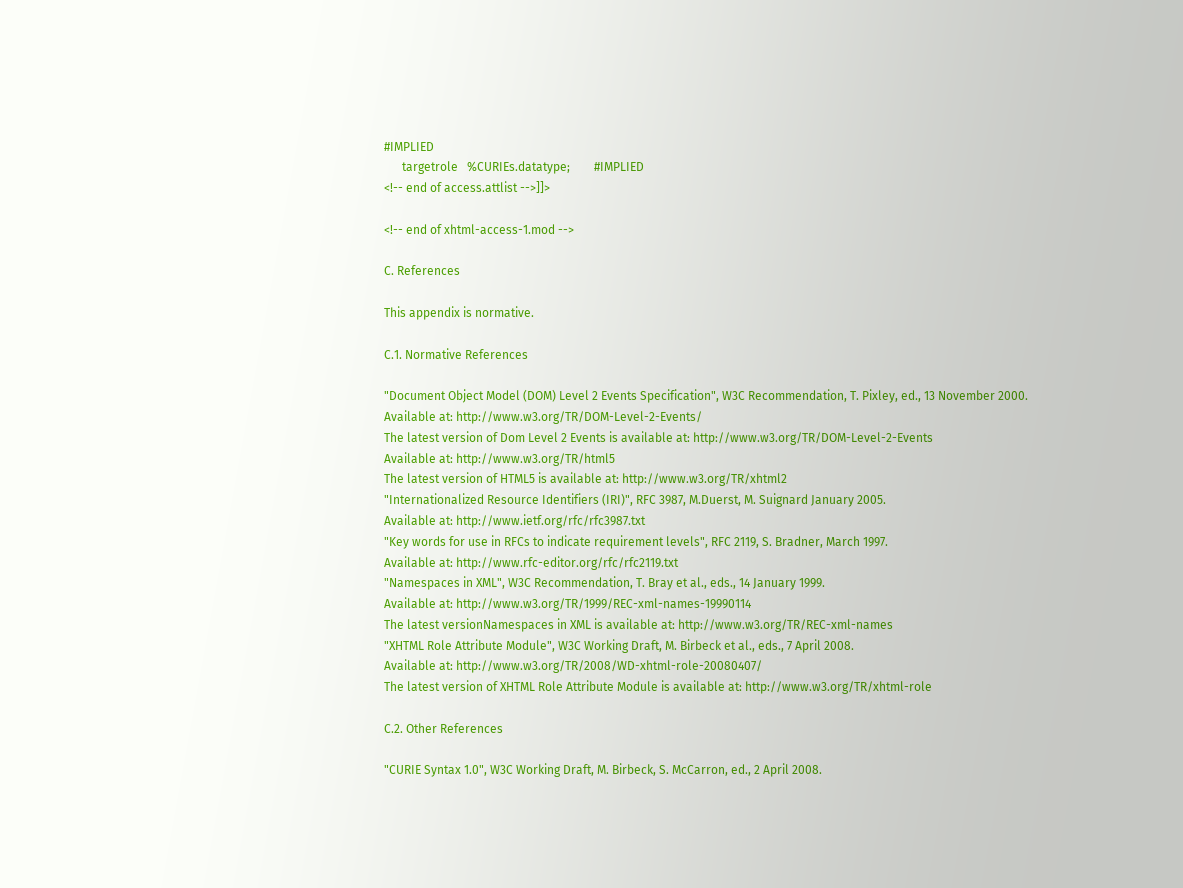#IMPLIED
      targetrole   %CURIEs.datatype;        #IMPLIED
<!-- end of access.attlist -->]]>

<!-- end of xhtml-access-1.mod -->

C. References

This appendix is normative.

C.1. Normative References

"Document Object Model (DOM) Level 2 Events Specification", W3C Recommendation, T. Pixley, ed., 13 November 2000.
Available at: http://www.w3.org/TR/DOM-Level-2-Events/
The latest version of Dom Level 2 Events is available at: http://www.w3.org/TR/DOM-Level-2-Events
Available at: http://www.w3.org/TR/html5
The latest version of HTML5 is available at: http://www.w3.org/TR/xhtml2
"Internationalized Resource Identifiers (IRI)", RFC 3987, M.Duerst, M. Suignard January 2005.
Available at: http://www.ietf.org/rfc/rfc3987.txt
"Key words for use in RFCs to indicate requirement levels", RFC 2119, S. Bradner, March 1997.
Available at: http://www.rfc-editor.org/rfc/rfc2119.txt
"Namespaces in XML", W3C Recommendation, T. Bray et al., eds., 14 January 1999.
Available at: http://www.w3.org/TR/1999/REC-xml-names-19990114
The latest versionNamespaces in XML is available at: http://www.w3.org/TR/REC-xml-names
"XHTML Role Attribute Module", W3C Working Draft, M. Birbeck et al., eds., 7 April 2008.
Available at: http://www.w3.org/TR/2008/WD-xhtml-role-20080407/
The latest version of XHTML Role Attribute Module is available at: http://www.w3.org/TR/xhtml-role

C.2. Other References

"CURIE Syntax 1.0", W3C Working Draft, M. Birbeck, S. McCarron, ed., 2 April 2008.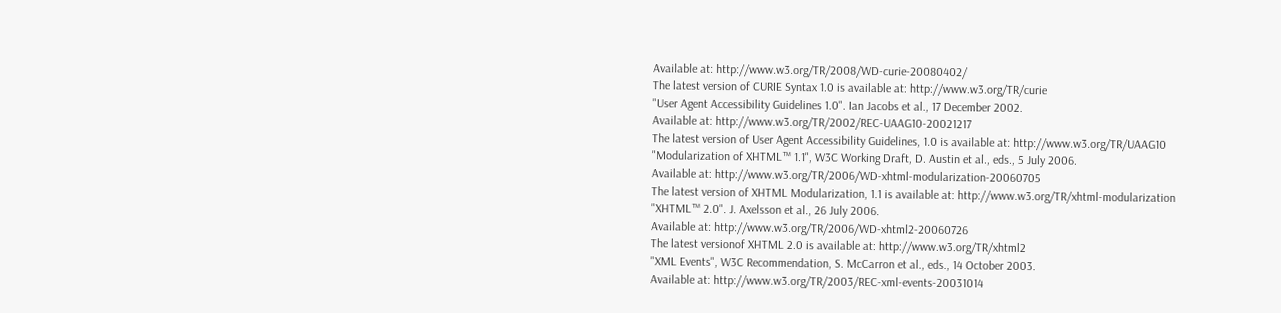Available at: http://www.w3.org/TR/2008/WD-curie-20080402/
The latest version of CURIE Syntax 1.0 is available at: http://www.w3.org/TR/curie
"User Agent Accessibility Guidelines 1.0". Ian Jacobs et al., 17 December 2002.
Available at: http://www.w3.org/TR/2002/REC-UAAG10-20021217
The latest version of User Agent Accessibility Guidelines, 1.0 is available at: http://www.w3.org/TR/UAAG10
"Modularization of XHTML™ 1.1", W3C Working Draft, D. Austin et al., eds., 5 July 2006.
Available at: http://www.w3.org/TR/2006/WD-xhtml-modularization-20060705
The latest version of XHTML Modularization, 1.1 is available at: http://www.w3.org/TR/xhtml-modularization
"XHTML™ 2.0". J. Axelsson et al., 26 July 2006.
Available at: http://www.w3.org/TR/2006/WD-xhtml2-20060726
The latest versionof XHTML 2.0 is available at: http://www.w3.org/TR/xhtml2
"XML Events", W3C Recommendation, S. McCarron et al., eds., 14 October 2003.
Available at: http://www.w3.org/TR/2003/REC-xml-events-20031014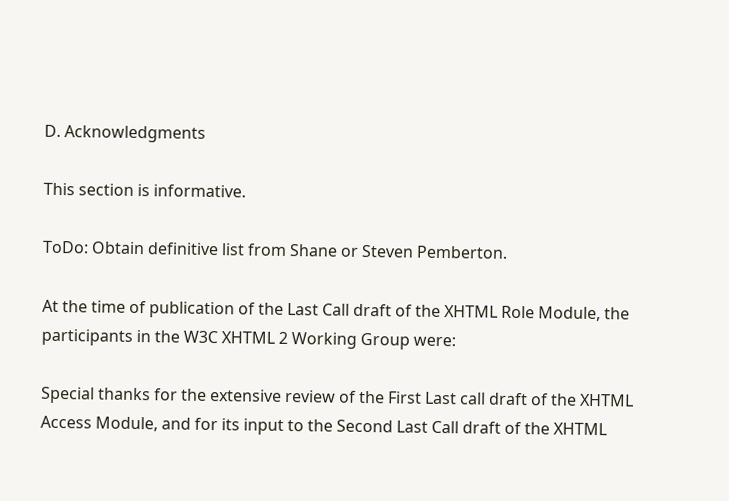D. Acknowledgments

This section is informative.

ToDo: Obtain definitive list from Shane or Steven Pemberton.

At the time of publication of the Last Call draft of the XHTML Role Module, the participants in the W3C XHTML 2 Working Group were:

Special thanks for the extensive review of the First Last call draft of the XHTML Access Module, and for its input to the Second Last Call draft of the XHTML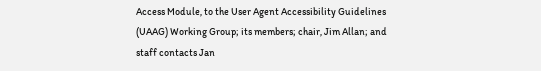Access Module, to the User Agent Accessibility Guidelines (UAAG) Working Group; its members; chair, Jim Allan; and staff contacts Jan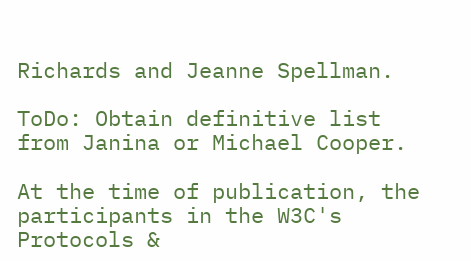Richards and Jeanne Spellman.

ToDo: Obtain definitive list from Janina or Michael Cooper.

At the time of publication, the participants in the W3C's Protocols &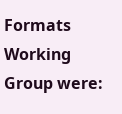Formats Working Group were: